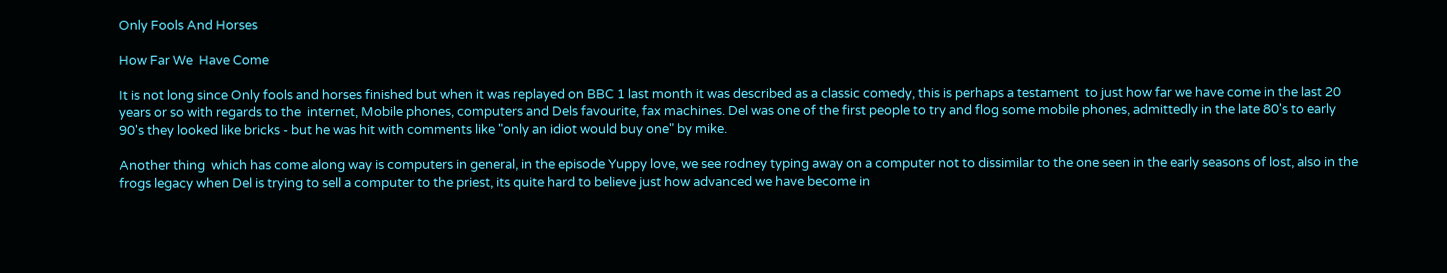Only Fools And Horses

How Far We  Have Come

It is not long since Only fools and horses finished but when it was replayed on BBC 1 last month it was described as a classic comedy, this is perhaps a testament  to just how far we have come in the last 20 years or so with regards to the  internet, Mobile phones, computers and Dels favourite, fax machines. Del was one of the first people to try and flog some mobile phones, admittedly in the late 80's to early 90's they looked like bricks - but he was hit with comments like "only an idiot would buy one" by mike.

Another thing  which has come along way is computers in general, in the episode Yuppy love, we see rodney typing away on a computer not to dissimilar to the one seen in the early seasons of lost, also in the frogs legacy when Del is trying to sell a computer to the priest, its quite hard to believe just how advanced we have become in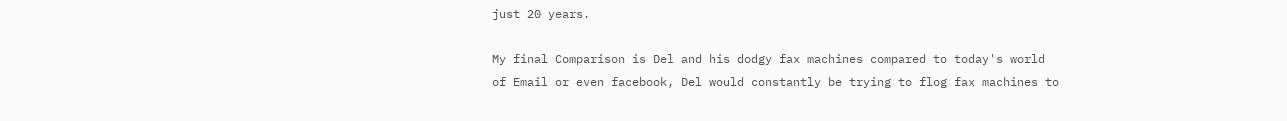just 20 years.

My final Comparison is Del and his dodgy fax machines compared to today's world of Email or even facebook, Del would constantly be trying to flog fax machines to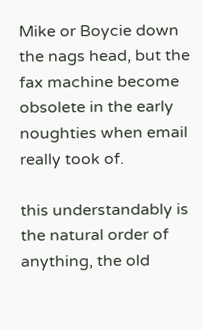Mike or Boycie down the nags head, but the fax machine become obsolete in the early noughties when email really took of.

this understandably is the natural order of anything, the old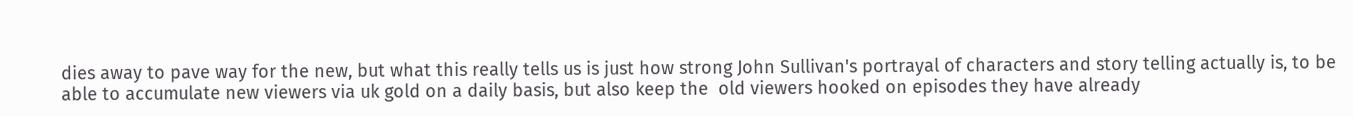dies away to pave way for the new, but what this really tells us is just how strong John Sullivan's portrayal of characters and story telling actually is, to be able to accumulate new viewers via uk gold on a daily basis, but also keep the  old viewers hooked on episodes they have already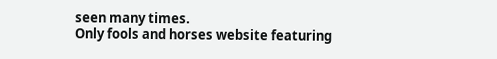seen many times.
Only fools and horses website featuring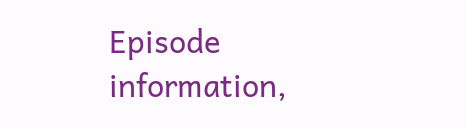Episode information,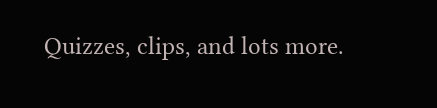Quizzes, clips, and lots more.